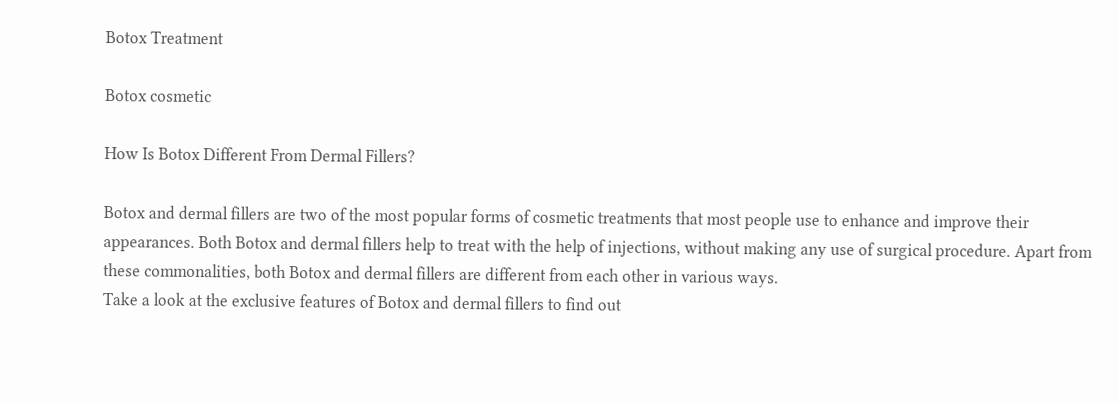Botox Treatment

Botox cosmetic

How Is Botox Different From Dermal Fillers?

Botox and dermal fillers are two of the most popular forms of cosmetic treatments that most people use to enhance and improve their appearances. Both Botox and dermal fillers help to treat with the help of injections, without making any use of surgical procedure. Apart from these commonalities, both Botox and dermal fillers are different from each other in various ways.
Take a look at the exclusive features of Botox and dermal fillers to find out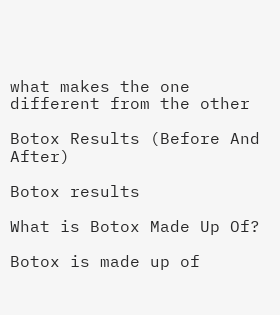what makes the one different from the other

Botox Results (Before And After)

Botox results

What is Botox Made Up Of?

Botox is made up of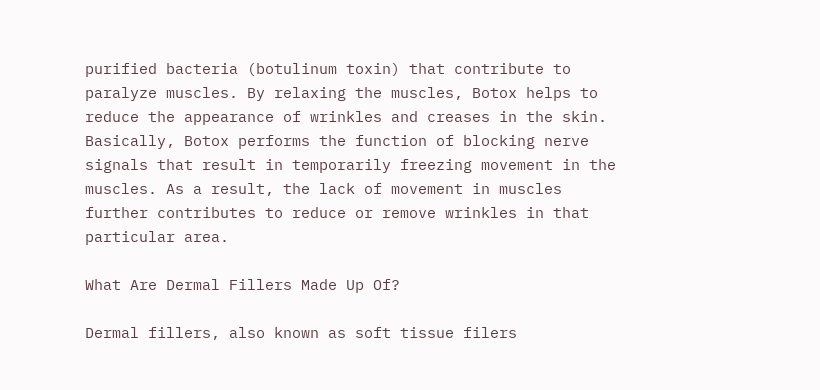purified bacteria (botulinum toxin) that contribute to paralyze muscles. By relaxing the muscles, Botox helps to reduce the appearance of wrinkles and creases in the skin.
Basically, Botox performs the function of blocking nerve signals that result in temporarily freezing movement in the muscles. As a result, the lack of movement in muscles further contributes to reduce or remove wrinkles in that particular area.

What Are Dermal Fillers Made Up Of?

Dermal fillers, also known as soft tissue filers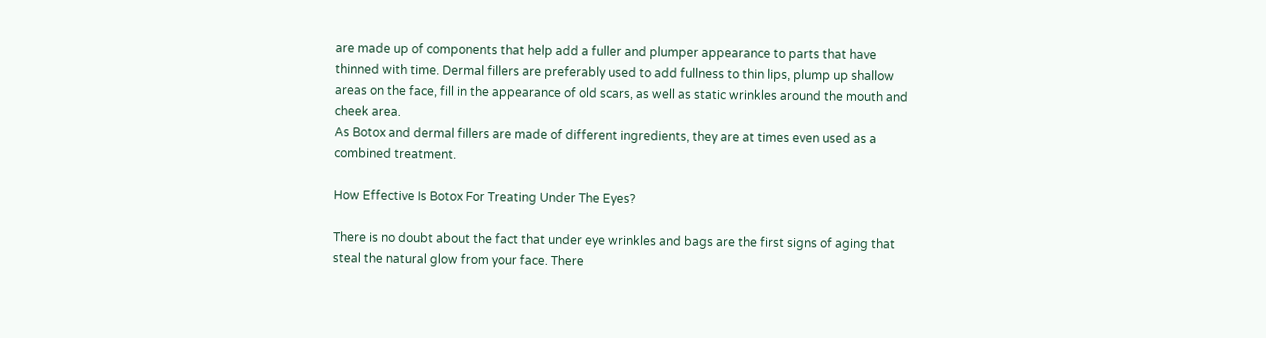are made up of components that help add a fuller and plumper appearance to parts that have thinned with time. Dermal fillers are preferably used to add fullness to thin lips, plump up shallow areas on the face, fill in the appearance of old scars, as well as static wrinkles around the mouth and cheek area.
As Botox and dermal fillers are made of different ingredients, they are at times even used as a combined treatment.

How Effective Is Botox For Treating Under The Eyes?

There is no doubt about the fact that under eye wrinkles and bags are the first signs of aging that steal the natural glow from your face. There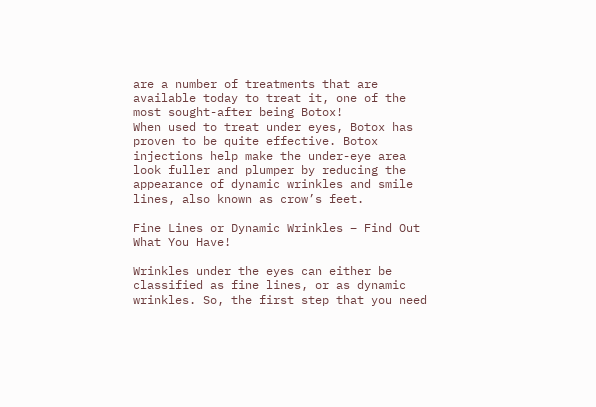are a number of treatments that are available today to treat it, one of the most sought-after being Botox!
When used to treat under eyes, Botox has proven to be quite effective. Botox injections help make the under-eye area look fuller and plumper by reducing the appearance of dynamic wrinkles and smile lines, also known as crow’s feet.

Fine Lines or Dynamic Wrinkles – Find Out What You Have!

Wrinkles under the eyes can either be classified as fine lines, or as dynamic wrinkles. So, the first step that you need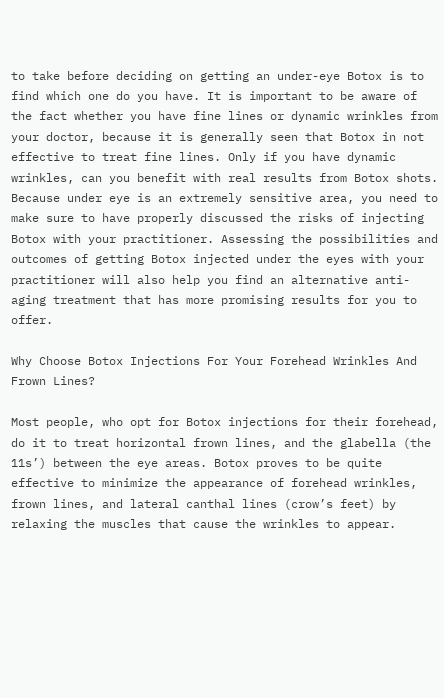to take before deciding on getting an under-eye Botox is to find which one do you have. It is important to be aware of the fact whether you have fine lines or dynamic wrinkles from your doctor, because it is generally seen that Botox in not effective to treat fine lines. Only if you have dynamic wrinkles, can you benefit with real results from Botox shots.
Because under eye is an extremely sensitive area, you need to make sure to have properly discussed the risks of injecting Botox with your practitioner. Assessing the possibilities and outcomes of getting Botox injected under the eyes with your practitioner will also help you find an alternative anti-aging treatment that has more promising results for you to offer.

Why Choose Botox Injections For Your Forehead Wrinkles And Frown Lines?

Most people, who opt for Botox injections for their forehead, do it to treat horizontal frown lines, and the glabella (the 11s’) between the eye areas. Botox proves to be quite effective to minimize the appearance of forehead wrinkles, frown lines, and lateral canthal lines (crow’s feet) by relaxing the muscles that cause the wrinkles to appear.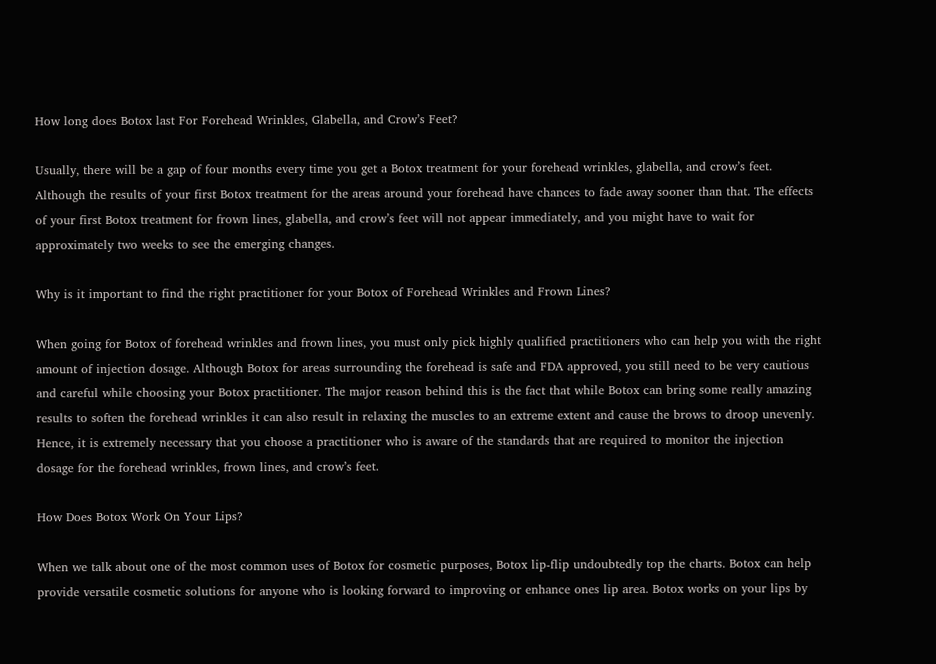How long does Botox last For Forehead Wrinkles, Glabella, and Crow’s Feet?

Usually, there will be a gap of four months every time you get a Botox treatment for your forehead wrinkles, glabella, and crow’s feet. Although the results of your first Botox treatment for the areas around your forehead have chances to fade away sooner than that. The effects of your first Botox treatment for frown lines, glabella, and crow’s feet will not appear immediately, and you might have to wait for approximately two weeks to see the emerging changes.

Why is it important to find the right practitioner for your Botox of Forehead Wrinkles and Frown Lines?

When going for Botox of forehead wrinkles and frown lines, you must only pick highly qualified practitioners who can help you with the right amount of injection dosage. Although Botox for areas surrounding the forehead is safe and FDA approved, you still need to be very cautious and careful while choosing your Botox practitioner. The major reason behind this is the fact that while Botox can bring some really amazing results to soften the forehead wrinkles it can also result in relaxing the muscles to an extreme extent and cause the brows to droop unevenly. Hence, it is extremely necessary that you choose a practitioner who is aware of the standards that are required to monitor the injection dosage for the forehead wrinkles, frown lines, and crow’s feet.

How Does Botox Work On Your Lips?

When we talk about one of the most common uses of Botox for cosmetic purposes, Botox lip-flip undoubtedly top the charts. Botox can help provide versatile cosmetic solutions for anyone who is looking forward to improving or enhance ones lip area. Botox works on your lips by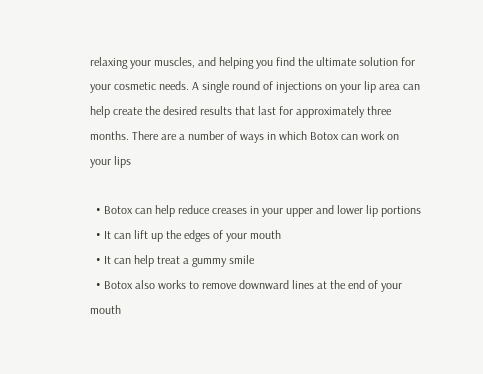relaxing your muscles, and helping you find the ultimate solution for your cosmetic needs. A single round of injections on your lip area can help create the desired results that last for approximately three months. There are a number of ways in which Botox can work on your lips

  • Botox can help reduce creases in your upper and lower lip portions
  • It can lift up the edges of your mouth
  • It can help treat a gummy smile
  • Botox also works to remove downward lines at the end of your mouth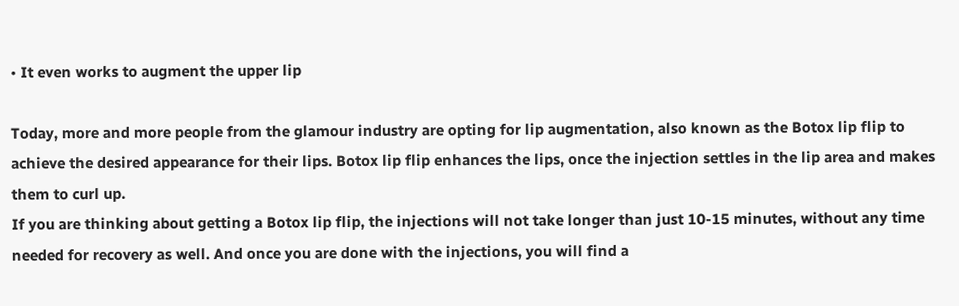• It even works to augment the upper lip

Today, more and more people from the glamour industry are opting for lip augmentation, also known as the Botox lip flip to achieve the desired appearance for their lips. Botox lip flip enhances the lips, once the injection settles in the lip area and makes them to curl up.
If you are thinking about getting a Botox lip flip, the injections will not take longer than just 10-15 minutes, without any time needed for recovery as well. And once you are done with the injections, you will find a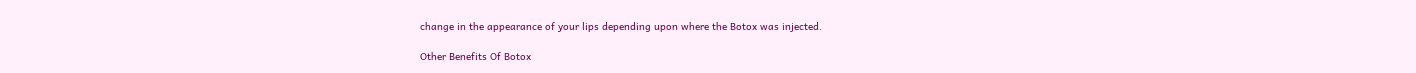change in the appearance of your lips depending upon where the Botox was injected.

Other Benefits Of Botox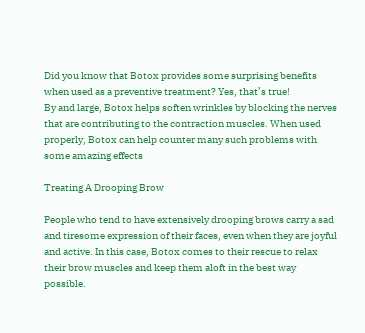Did you know that Botox provides some surprising benefits when used as a preventive treatment? Yes, that’s true!
By and large, Botox helps soften wrinkles by blocking the nerves that are contributing to the contraction muscles. When used properly, Botox can help counter many such problems with some amazing effects

Treating A Drooping Brow

People who tend to have extensively drooping brows carry a sad and tiresome expression of their faces, even when they are joyful and active. In this case, Botox comes to their rescue to relax their brow muscles and keep them aloft in the best way possible.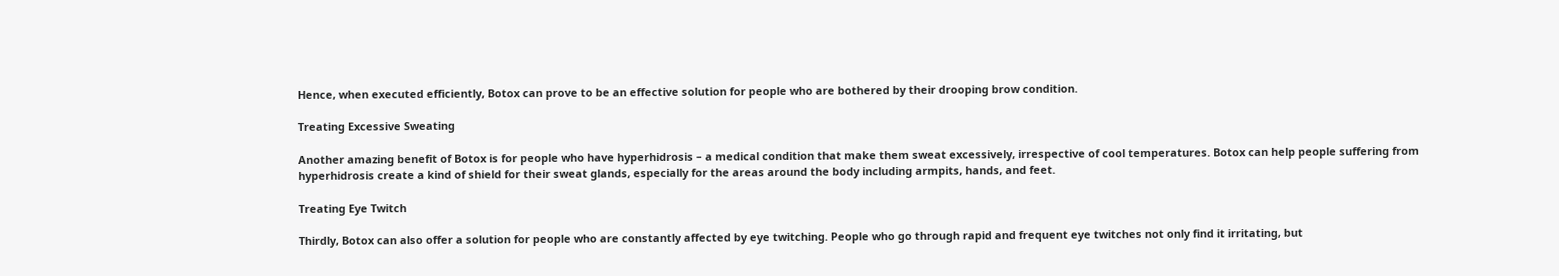Hence, when executed efficiently, Botox can prove to be an effective solution for people who are bothered by their drooping brow condition.

Treating Excessive Sweating

Another amazing benefit of Botox is for people who have hyperhidrosis – a medical condition that make them sweat excessively, irrespective of cool temperatures. Botox can help people suffering from hyperhidrosis create a kind of shield for their sweat glands, especially for the areas around the body including armpits, hands, and feet.

Treating Eye Twitch

Thirdly, Botox can also offer a solution for people who are constantly affected by eye twitching. People who go through rapid and frequent eye twitches not only find it irritating, but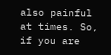also painful at times. So, if you are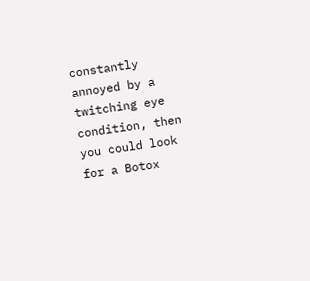constantly annoyed by a twitching eye condition, then you could look for a Botox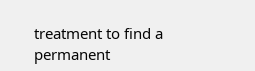treatment to find a permanent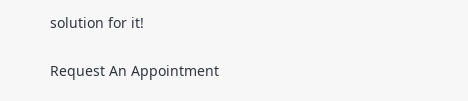solution for it!

Request An Appointment